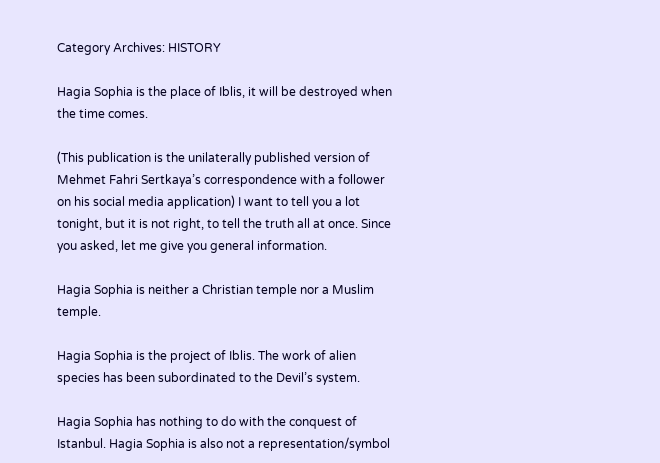Category Archives: HISTORY

Hagia Sophia is the place of Iblis, it will be destroyed when the time comes.

(This publication is the unilaterally published version of Mehmet Fahri Sertkaya’s correspondence with a follower on his social media application) I want to tell you a lot tonight, but it is not right, to tell the truth all at once. Since you asked, let me give you general information.

Hagia Sophia is neither a Christian temple nor a Muslim temple.

Hagia Sophia is the project of Iblis. The work of alien species has been subordinated to the Devil’s system.

Hagia Sophia has nothing to do with the conquest of Istanbul. Hagia Sophia is also not a representation/symbol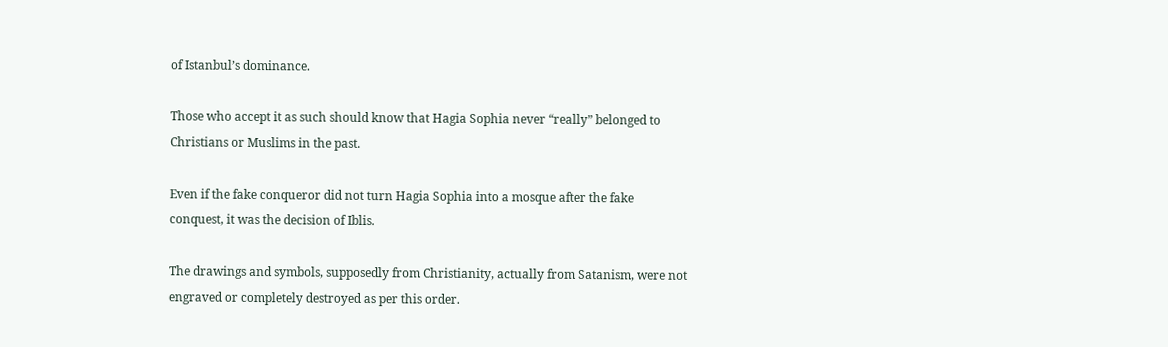of Istanbul’s dominance.

Those who accept it as such should know that Hagia Sophia never “really” belonged to Christians or Muslims in the past.

Even if the fake conqueror did not turn Hagia Sophia into a mosque after the fake conquest, it was the decision of Iblis.

The drawings and symbols, supposedly from Christianity, actually from Satanism, were not engraved or completely destroyed as per this order.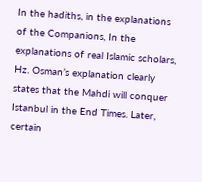In the hadiths, in the explanations of the Companions, In the explanations of real Islamic scholars, Hz. Osman’s explanation clearly states that the Mahdi will conquer Istanbul in the End Times. Later, certain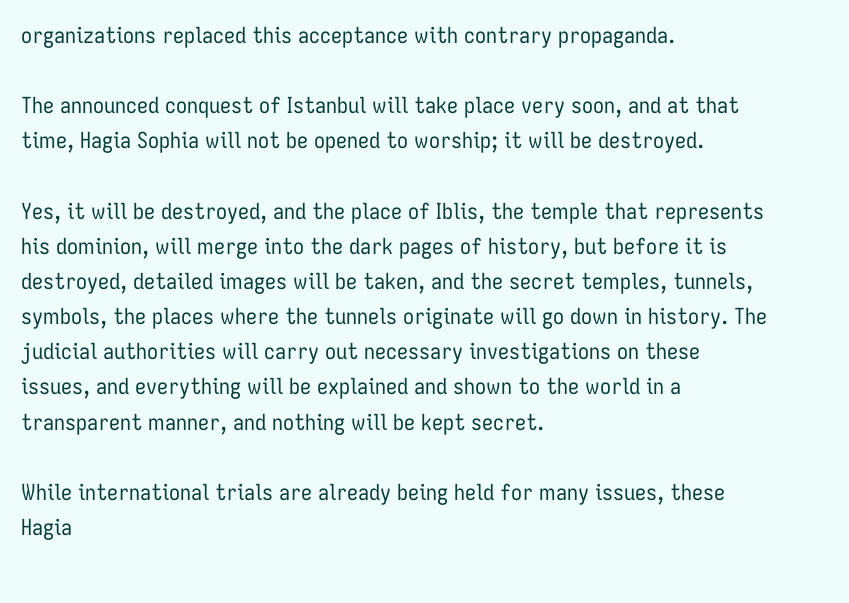organizations replaced this acceptance with contrary propaganda.

The announced conquest of Istanbul will take place very soon, and at that time, Hagia Sophia will not be opened to worship; it will be destroyed.

Yes, it will be destroyed, and the place of Iblis, the temple that represents his dominion, will merge into the dark pages of history, but before it is destroyed, detailed images will be taken, and the secret temples, tunnels, symbols, the places where the tunnels originate will go down in history. The judicial authorities will carry out necessary investigations on these issues, and everything will be explained and shown to the world in a transparent manner, and nothing will be kept secret.

While international trials are already being held for many issues, these Hagia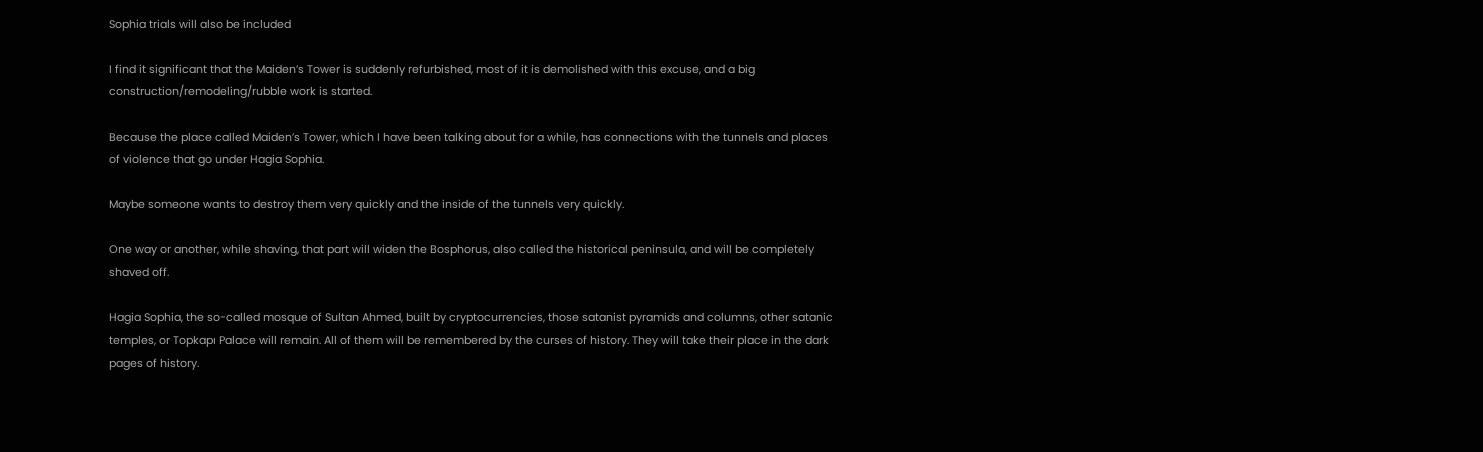Sophia trials will also be included

I find it significant that the Maiden’s Tower is suddenly refurbished, most of it is demolished with this excuse, and a big construction/remodeling/rubble work is started.

Because the place called Maiden’s Tower, which I have been talking about for a while, has connections with the tunnels and places of violence that go under Hagia Sophia.

Maybe someone wants to destroy them very quickly and the inside of the tunnels very quickly.

One way or another, while shaving, that part will widen the Bosphorus, also called the historical peninsula, and will be completely shaved off.

Hagia Sophia, the so-called mosque of Sultan Ahmed, built by cryptocurrencies, those satanist pyramids and columns, other satanic temples, or Topkapı Palace will remain. All of them will be remembered by the curses of history. They will take their place in the dark pages of history.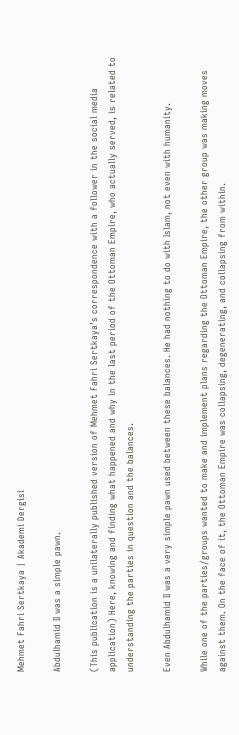Mehmet Fahri Sertkaya | Akademi Dergisi

Abdulhamid II was a simple pawn.

(This publication is a unilaterally published version of Mehmet Fahri Sertkaya’s correspondence with a follower in the social media application) Here, knowing and finding what happened and why in the last period of the Ottoman Empire, who actually served, is related to understanding the parties in question and the balances.

Even Abdulhamid II was a very simple pawn used between these balances. He had nothing to do with Islam, not even with humanity.

While one of the parties/groups wanted to make and implement plans regarding the Ottoman Empire, the other group was making moves against them. On the face of it, the Ottoman Empire was collapsing, degenerating, and collapsing from within.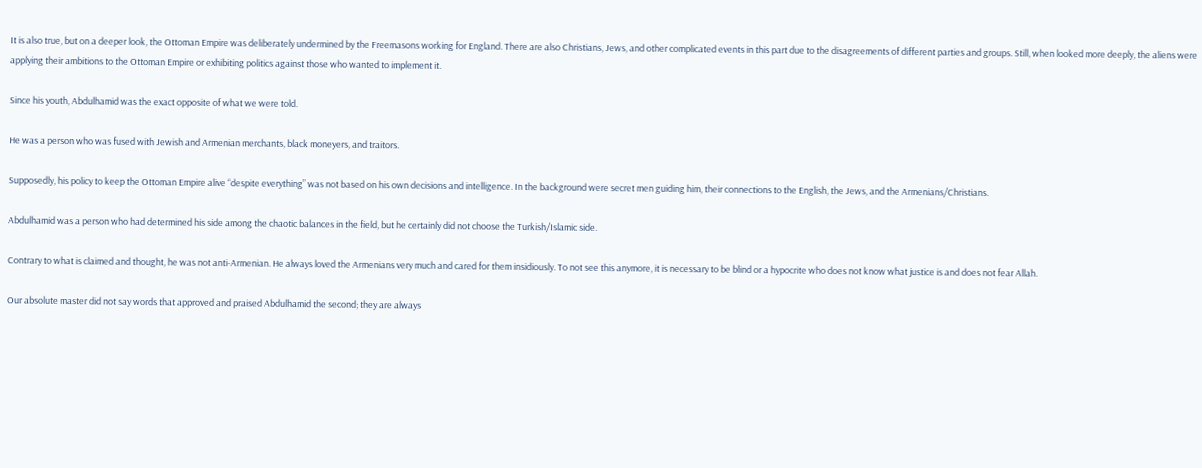It is also true, but on a deeper look, the Ottoman Empire was deliberately undermined by the Freemasons working for England. There are also Christians, Jews, and other complicated events in this part due to the disagreements of different parties and groups. Still, when looked more deeply, the aliens were applying their ambitions to the Ottoman Empire or exhibiting politics against those who wanted to implement it.

Since his youth, Abdulhamid was the exact opposite of what we were told.

He was a person who was fused with Jewish and Armenian merchants, black moneyers, and traitors.

Supposedly, his policy to keep the Ottoman Empire alive “despite everything” was not based on his own decisions and intelligence. In the background were secret men guiding him, their connections to the English, the Jews, and the Armenians/Christians.

Abdulhamid was a person who had determined his side among the chaotic balances in the field, but he certainly did not choose the Turkish/Islamic side.

Contrary to what is claimed and thought, he was not anti-Armenian. He always loved the Armenians very much and cared for them insidiously. To not see this anymore, it is necessary to be blind or a hypocrite who does not know what justice is and does not fear Allah.

Our absolute master did not say words that approved and praised Abdulhamid the second; they are always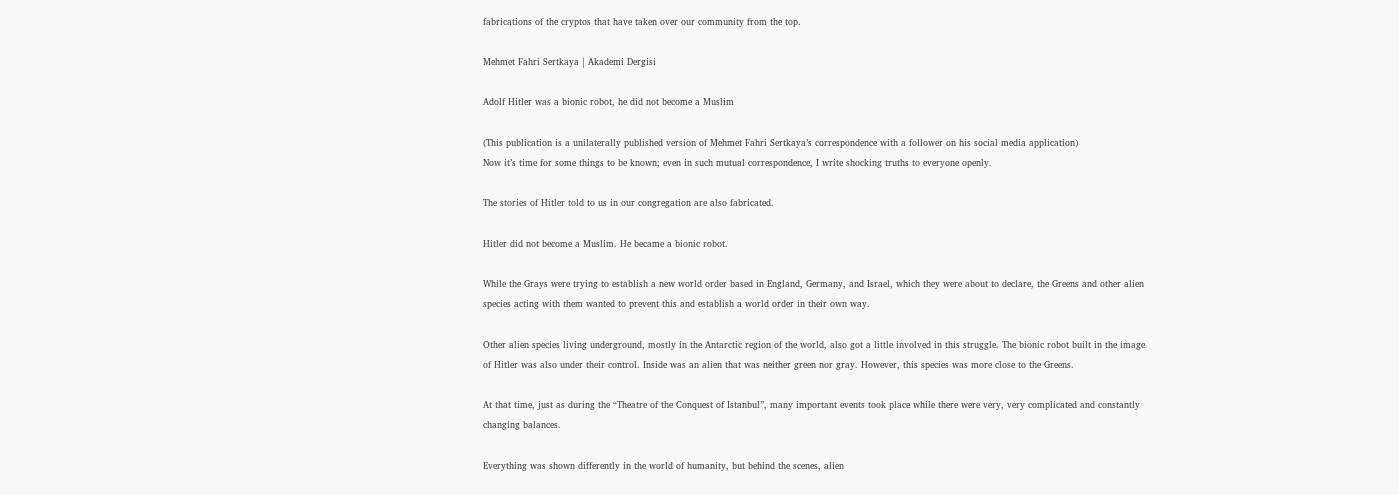fabrications of the cryptos that have taken over our community from the top.

Mehmet Fahri Sertkaya | Akademi Dergisi

Adolf Hitler was a bionic robot, he did not become a Muslim

(This publication is a unilaterally published version of Mehmet Fahri Sertkaya’s correspondence with a follower on his social media application)
Now it’s time for some things to be known; even in such mutual correspondence, I write shocking truths to everyone openly.

The stories of Hitler told to us in our congregation are also fabricated.

Hitler did not become a Muslim. He became a bionic robot.

While the Grays were trying to establish a new world order based in England, Germany, and Israel, which they were about to declare, the Greens and other alien species acting with them wanted to prevent this and establish a world order in their own way.

Other alien species living underground, mostly in the Antarctic region of the world, also got a little involved in this struggle. The bionic robot built in the image of Hitler was also under their control. Inside was an alien that was neither green nor gray. However, this species was more close to the Greens.

At that time, just as during the “Theatre of the Conquest of Istanbul”, many important events took place while there were very, very complicated and constantly changing balances.

Everything was shown differently in the world of humanity, but behind the scenes, alien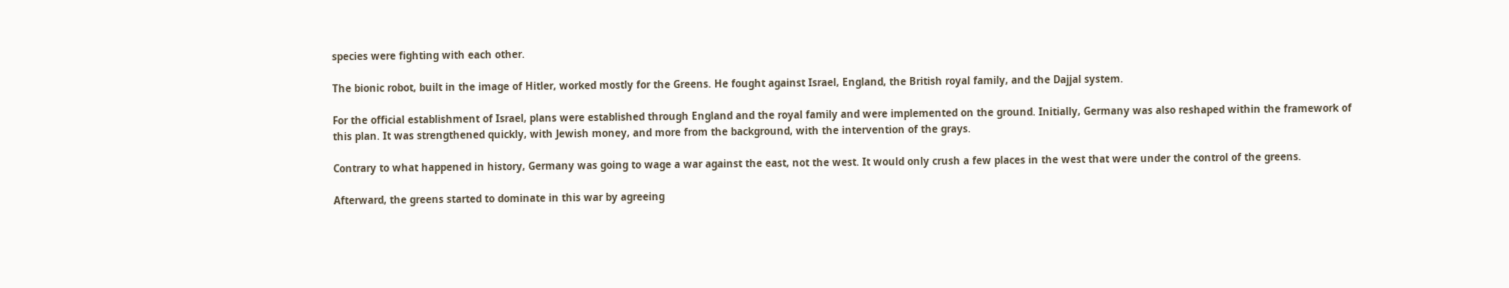species were fighting with each other.

The bionic robot, built in the image of Hitler, worked mostly for the Greens. He fought against Israel, England, the British royal family, and the Dajjal system.

For the official establishment of Israel, plans were established through England and the royal family and were implemented on the ground. Initially, Germany was also reshaped within the framework of this plan. It was strengthened quickly, with Jewish money, and more from the background, with the intervention of the grays.

Contrary to what happened in history, Germany was going to wage a war against the east, not the west. It would only crush a few places in the west that were under the control of the greens.

Afterward, the greens started to dominate in this war by agreeing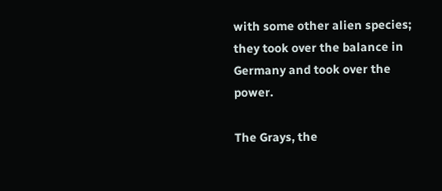with some other alien species; they took over the balance in Germany and took over the power.

The Grays, the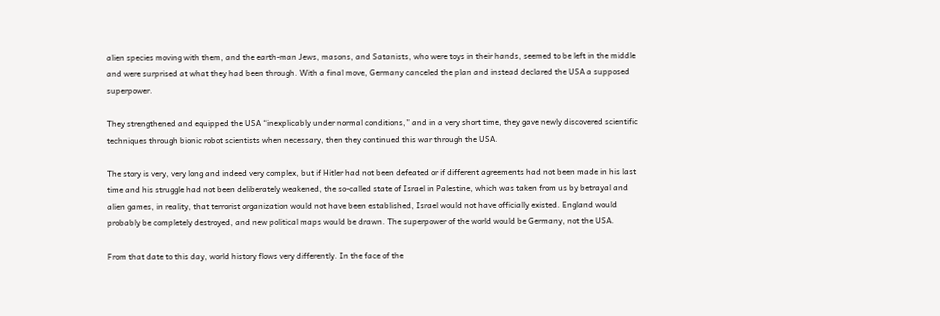alien species moving with them, and the earth-man Jews, masons, and Satanists, who were toys in their hands, seemed to be left in the middle and were surprised at what they had been through. With a final move, Germany canceled the plan and instead declared the USA a supposed superpower.

They strengthened and equipped the USA “inexplicably under normal conditions,” and in a very short time, they gave newly discovered scientific techniques through bionic robot scientists when necessary, then they continued this war through the USA.

The story is very, very long and indeed very complex, but if Hitler had not been defeated or if different agreements had not been made in his last time and his struggle had not been deliberately weakened, the so-called state of Israel in Palestine, which was taken from us by betrayal and alien games, in reality, that terrorist organization would not have been established, Israel would not have officially existed. England would probably be completely destroyed, and new political maps would be drawn. The superpower of the world would be Germany, not the USA.

From that date to this day, world history flows very differently. In the face of the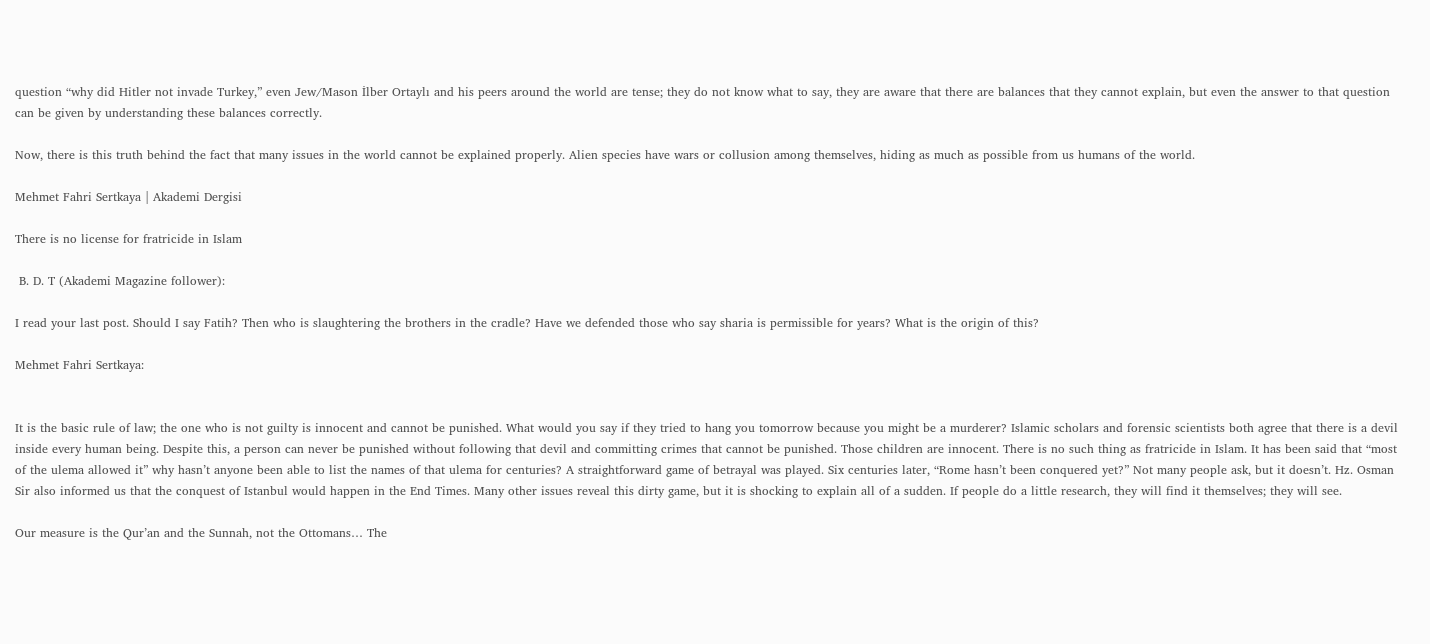question “why did Hitler not invade Turkey,” even Jew/Mason İlber Ortaylı and his peers around the world are tense; they do not know what to say, they are aware that there are balances that they cannot explain, but even the answer to that question can be given by understanding these balances correctly.

Now, there is this truth behind the fact that many issues in the world cannot be explained properly. Alien species have wars or collusion among themselves, hiding as much as possible from us humans of the world.

Mehmet Fahri Sertkaya | Akademi Dergisi

There is no license for fratricide in Islam

 B. D. T (Akademi Magazine follower):

I read your last post. Should I say Fatih? Then who is slaughtering the brothers in the cradle? Have we defended those who say sharia is permissible for years? What is the origin of this?

Mehmet Fahri Sertkaya:


It is the basic rule of law; the one who is not guilty is innocent and cannot be punished. What would you say if they tried to hang you tomorrow because you might be a murderer? Islamic scholars and forensic scientists both agree that there is a devil inside every human being. Despite this, a person can never be punished without following that devil and committing crimes that cannot be punished. Those children are innocent. There is no such thing as fratricide in Islam. It has been said that “most of the ulema allowed it” why hasn’t anyone been able to list the names of that ulema for centuries? A straightforward game of betrayal was played. Six centuries later, “Rome hasn’t been conquered yet?” Not many people ask, but it doesn’t. Hz. Osman Sir also informed us that the conquest of Istanbul would happen in the End Times. Many other issues reveal this dirty game, but it is shocking to explain all of a sudden. If people do a little research, they will find it themselves; they will see.

Our measure is the Qur’an and the Sunnah, not the Ottomans… The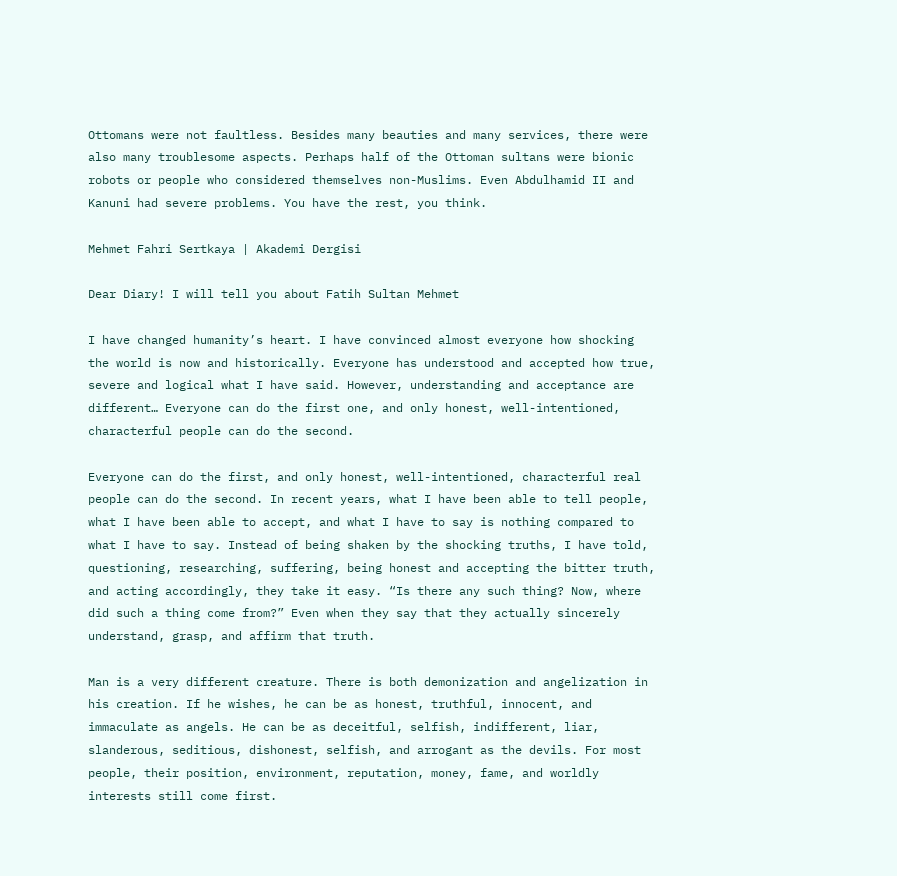Ottomans were not faultless. Besides many beauties and many services, there were also many troublesome aspects. Perhaps half of the Ottoman sultans were bionic robots or people who considered themselves non-Muslims. Even Abdulhamid II and Kanuni had severe problems. You have the rest, you think.

Mehmet Fahri Sertkaya | Akademi Dergisi

Dear Diary! I will tell you about Fatih Sultan Mehmet

I have changed humanity’s heart. I have convinced almost everyone how shocking the world is now and historically. Everyone has understood and accepted how true, severe and logical what I have said. However, understanding and acceptance are different… Everyone can do the first one, and only honest, well-intentioned, characterful people can do the second.

Everyone can do the first, and only honest, well-intentioned, characterful real people can do the second. In recent years, what I have been able to tell people, what I have been able to accept, and what I have to say is nothing compared to what I have to say. Instead of being shaken by the shocking truths, I have told, questioning, researching, suffering, being honest and accepting the bitter truth, and acting accordingly, they take it easy. “Is there any such thing? Now, where did such a thing come from?” Even when they say that they actually sincerely understand, grasp, and affirm that truth.

Man is a very different creature. There is both demonization and angelization in his creation. If he wishes, he can be as honest, truthful, innocent, and immaculate as angels. He can be as deceitful, selfish, indifferent, liar, slanderous, seditious, dishonest, selfish, and arrogant as the devils. For most people, their position, environment, reputation, money, fame, and worldly interests still come first.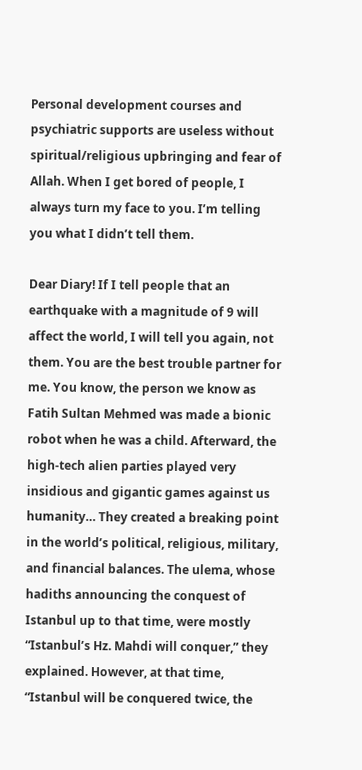Personal development courses and psychiatric supports are useless without spiritual/religious upbringing and fear of Allah. When I get bored of people, I always turn my face to you. I’m telling you what I didn’t tell them.

Dear Diary! If I tell people that an earthquake with a magnitude of 9 will affect the world, I will tell you again, not them. You are the best trouble partner for me. You know, the person we know as Fatih Sultan Mehmed was made a bionic robot when he was a child. Afterward, the high-tech alien parties played very insidious and gigantic games against us humanity… They created a breaking point in the world’s political, religious, military, and financial balances. The ulema, whose hadiths announcing the conquest of Istanbul up to that time, were mostly “Istanbul’s Hz. Mahdi will conquer,” they explained. However, at that time, “Istanbul will be conquered twice, the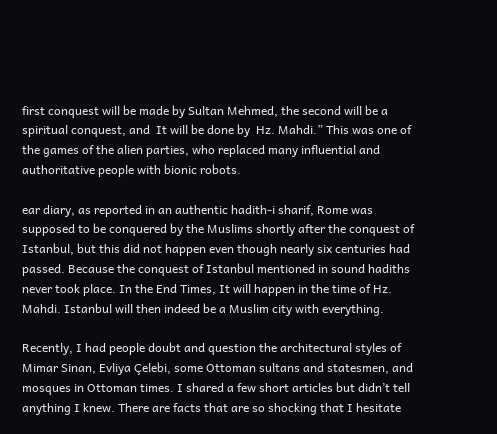first conquest will be made by Sultan Mehmed, the second will be a spiritual conquest, and  It will be done by  Hz. Mahdi.” This was one of the games of the alien parties, who replaced many influential and authoritative people with bionic robots.

ear diary, as reported in an authentic hadith-i sharif, Rome was supposed to be conquered by the Muslims shortly after the conquest of Istanbul, but this did not happen even though nearly six centuries had passed. Because the conquest of Istanbul mentioned in sound hadiths never took place. In the End Times, It will happen in the time of Hz. Mahdi. Istanbul will then indeed be a Muslim city with everything.

Recently, I had people doubt and question the architectural styles of Mimar Sinan, Evliya Çelebi, some Ottoman sultans and statesmen, and mosques in Ottoman times. I shared a few short articles but didn’t tell anything I knew. There are facts that are so shocking that I hesitate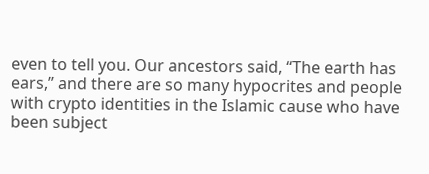even to tell you. Our ancestors said, “The earth has ears,” and there are so many hypocrites and people with crypto identities in the Islamic cause who have been subject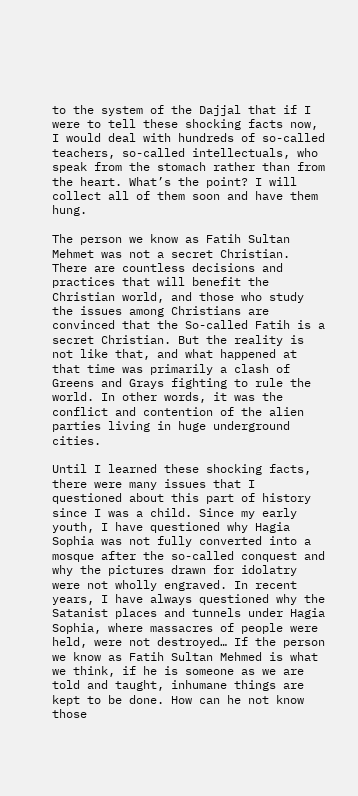to the system of the Dajjal that if I were to tell these shocking facts now, I would deal with hundreds of so-called teachers, so-called intellectuals, who speak from the stomach rather than from the heart. What’s the point? I will collect all of them soon and have them hung.

The person we know as Fatih Sultan Mehmet was not a secret Christian. There are countless decisions and practices that will benefit the Christian world, and those who study the issues among Christians are convinced that the So-called Fatih is a secret Christian. But the reality is not like that, and what happened at that time was primarily a clash of Greens and Grays fighting to rule the world. In other words, it was the conflict and contention of the alien parties living in huge underground cities.

Until I learned these shocking facts, there were many issues that I questioned about this part of history since I was a child. Since my early youth, I have questioned why Hagia Sophia was not fully converted into a mosque after the so-called conquest and why the pictures drawn for idolatry were not wholly engraved. In recent years, I have always questioned why the Satanist places and tunnels under Hagia Sophia, where massacres of people were held, were not destroyed… If the person we know as Fatih Sultan Mehmed is what we think, if he is someone as we are told and taught, inhumane things are kept to be done. How can he not know those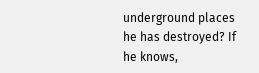underground places he has destroyed? If he knows,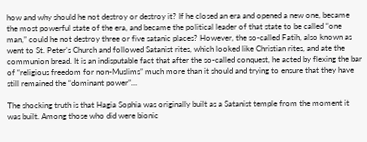how and why should he not destroy or destroy it? If he closed an era and opened a new one, became the most powerful state of the era, and became the political leader of that state to be called “one man,” could he not destroy three or five satanic places? However, the so-called Fatih, also known as went to St. Peter’s Church and followed Satanist rites, which looked like Christian rites, and ate the communion bread. It is an indisputable fact that after the so-called conquest, he acted by flexing the bar of “religious freedom for non-Muslims” much more than it should and trying to ensure that they have still remained the “dominant power”…

The shocking truth is that Hagia Sophia was originally built as a Satanist temple from the moment it was built. Among those who did were bionic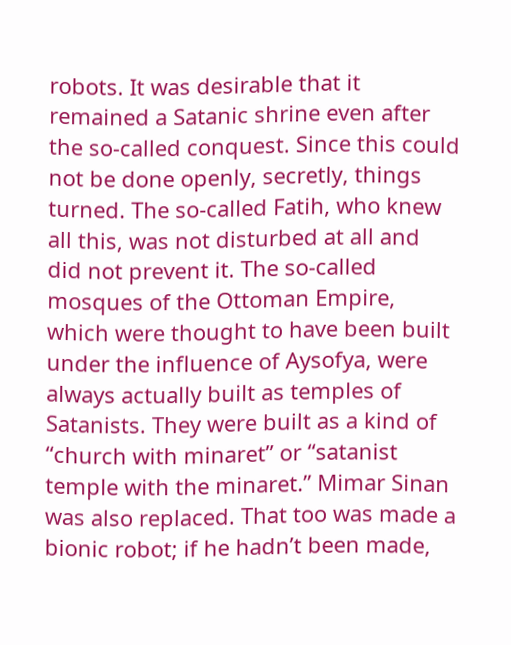robots. It was desirable that it remained a Satanic shrine even after the so-called conquest. Since this could not be done openly, secretly, things turned. The so-called Fatih, who knew all this, was not disturbed at all and did not prevent it. The so-called mosques of the Ottoman Empire, which were thought to have been built under the influence of Aysofya, were always actually built as temples of Satanists. They were built as a kind of “church with minaret” or “satanist temple with the minaret.” Mimar Sinan was also replaced. That too was made a bionic robot; if he hadn’t been made,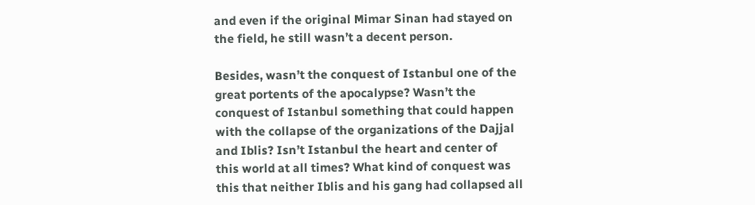and even if the original Mimar Sinan had stayed on the field, he still wasn’t a decent person.

Besides, wasn’t the conquest of Istanbul one of the great portents of the apocalypse? Wasn’t the conquest of Istanbul something that could happen with the collapse of the organizations of the Dajjal and Iblis? Isn’t Istanbul the heart and center of this world at all times? What kind of conquest was this that neither Iblis and his gang had collapsed all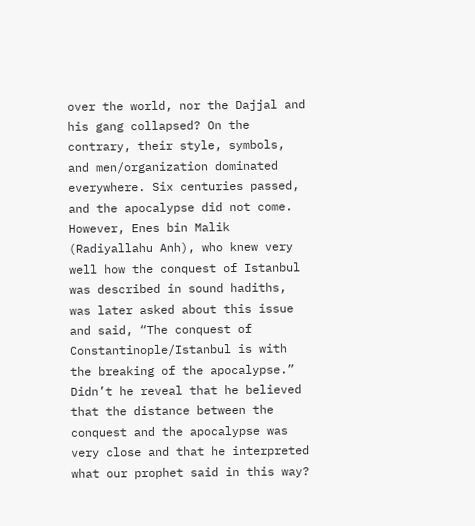over the world, nor the Dajjal and his gang collapsed? On the contrary, their style, symbols, and men/organization dominated everywhere. Six centuries passed, and the apocalypse did not come. However, Enes bin Malik (Radiyallahu Anh), who knew very well how the conquest of Istanbul was described in sound hadiths, was later asked about this issue and said, “The conquest of Constantinople/Istanbul is with the breaking of the apocalypse.” Didn’t he reveal that he believed that the distance between the conquest and the apocalypse was very close and that he interpreted what our prophet said in this way?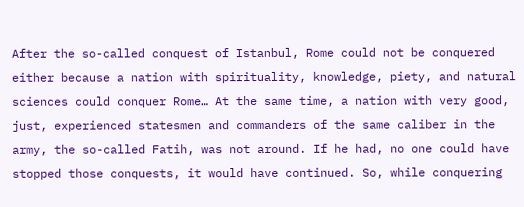After the so-called conquest of Istanbul, Rome could not be conquered either because a nation with spirituality, knowledge, piety, and natural sciences could conquer Rome… At the same time, a nation with very good, just, experienced statesmen and commanders of the same caliber in the army, the so-called Fatih, was not around. If he had, no one could have stopped those conquests, it would have continued. So, while conquering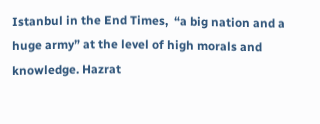Istanbul in the End Times,  “a big nation and a huge army” at the level of high morals and knowledge. Hazrat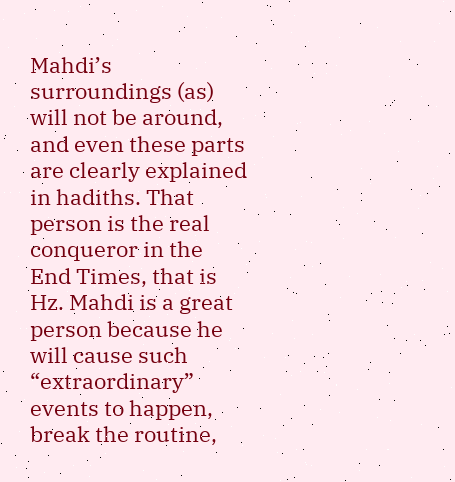Mahdi’s surroundings (as) will not be around, and even these parts are clearly explained in hadiths. That person is the real conqueror in the End Times, that is Hz. Mahdi is a great person because he will cause such “extraordinary” events to happen, break the routine,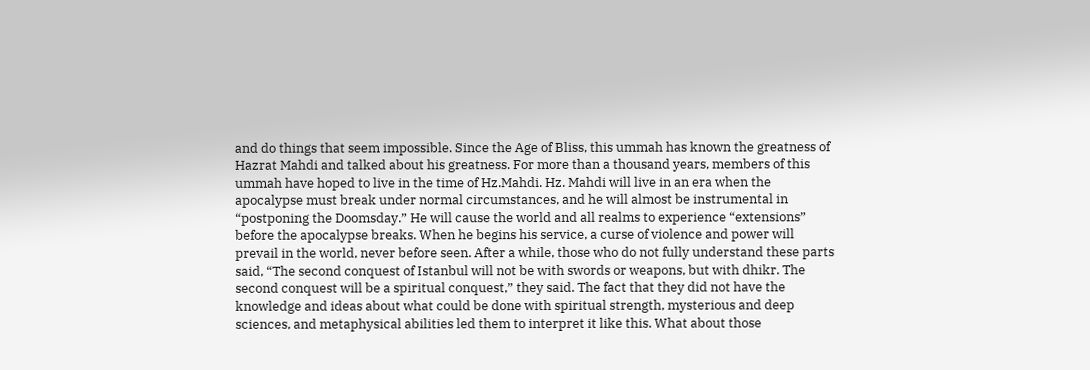and do things that seem impossible. Since the Age of Bliss, this ummah has known the greatness of Hazrat Mahdi and talked about his greatness. For more than a thousand years, members of this ummah have hoped to live in the time of Hz.Mahdi. Hz. Mahdi will live in an era when the apocalypse must break under normal circumstances, and he will almost be instrumental in “postponing the Doomsday.” He will cause the world and all realms to experience “extensions” before the apocalypse breaks. When he begins his service, a curse of violence and power will prevail in the world, never before seen. After a while, those who do not fully understand these parts said, “The second conquest of Istanbul will not be with swords or weapons, but with dhikr. The second conquest will be a spiritual conquest,” they said. The fact that they did not have the knowledge and ideas about what could be done with spiritual strength, mysterious and deep sciences, and metaphysical abilities led them to interpret it like this. What about those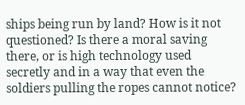ships being run by land? How is it not questioned? Is there a moral saving there, or is high technology used secretly and in a way that even the soldiers pulling the ropes cannot notice?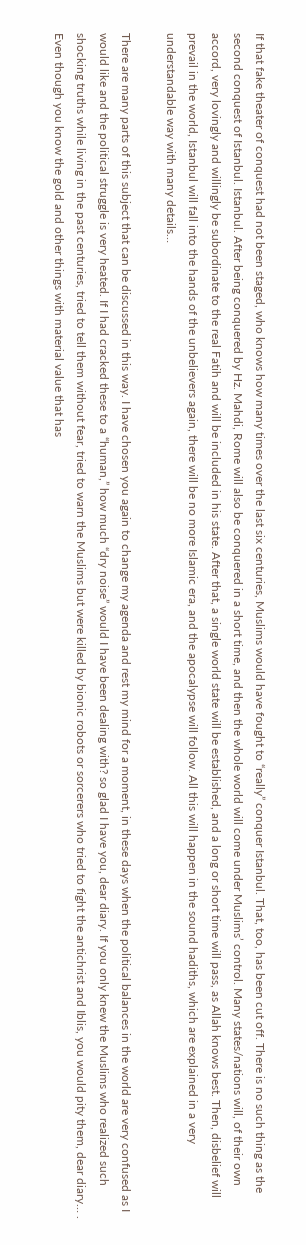If that fake theater of conquest had not been staged, who knows how many times over the last six centuries, Muslims would have fought to “really” conquer Istanbul. That, too, has been cut off. There is no such thing as the second conquest of Istanbul. Istanbul. After being conquered by Hz. Mahdi, Rome will also be conquered in a short time, and then the whole world will come under Muslims’ control. Many states/nations will, of their own accord, very lovingly and willingly be subordinate to the real Fatih and will be included in his state. After that, a single world state will be established, and a long or short time will pass, as Allah knows best. Then, disbelief will prevail in the world, Istanbul will fall into the hands of the unbelievers again, there will be no more Islamic era, and the apocalypse will follow. All this will happen in the sound hadiths, which are explained in a very understandable way with many details…

There are many parts of this subject that can be discussed in this way. I have chosen you again to change my agenda and rest my mind for a moment, in these days when the political balances in the world are very confused as I would like and the political struggle is very heated. If I had cracked these to a “human,” how much “dry noise” would I have been dealing with? so glad I have you, dear diary. If you only knew the Muslims who realized such shocking truths while living in the past centuries, tried to tell them without fear, tried to warn the Muslims but were killed by bionic robots or sorcerers who tried to fight the antichrist and Iblis, you would pity them, dear diary… . Even though you know the gold and other things with material value that has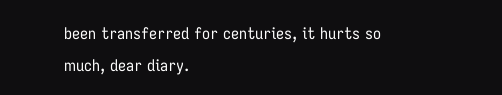been transferred for centuries, it hurts so much, dear diary.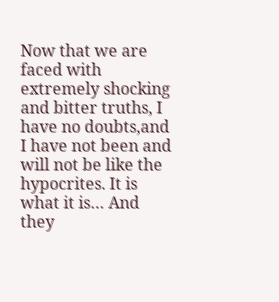Now that we are faced with extremely shocking and bitter truths, I have no doubts,and I have not been and will not be like the hypocrites. It is what it is… And they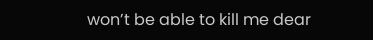won’t be able to kill me dear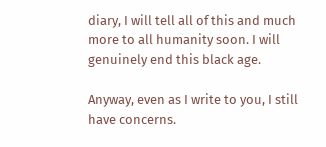diary, I will tell all of this and much more to all humanity soon. I will genuinely end this black age.

Anyway, even as I write to you, I still have concerns.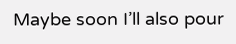Maybe soon I’ll also pour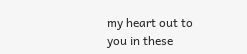my heart out to you in these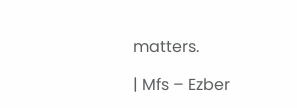matters.

| Mfs – Ezber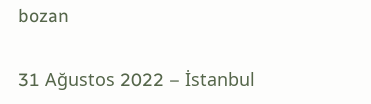bozan

31 Ağustos 2022 – İstanbul